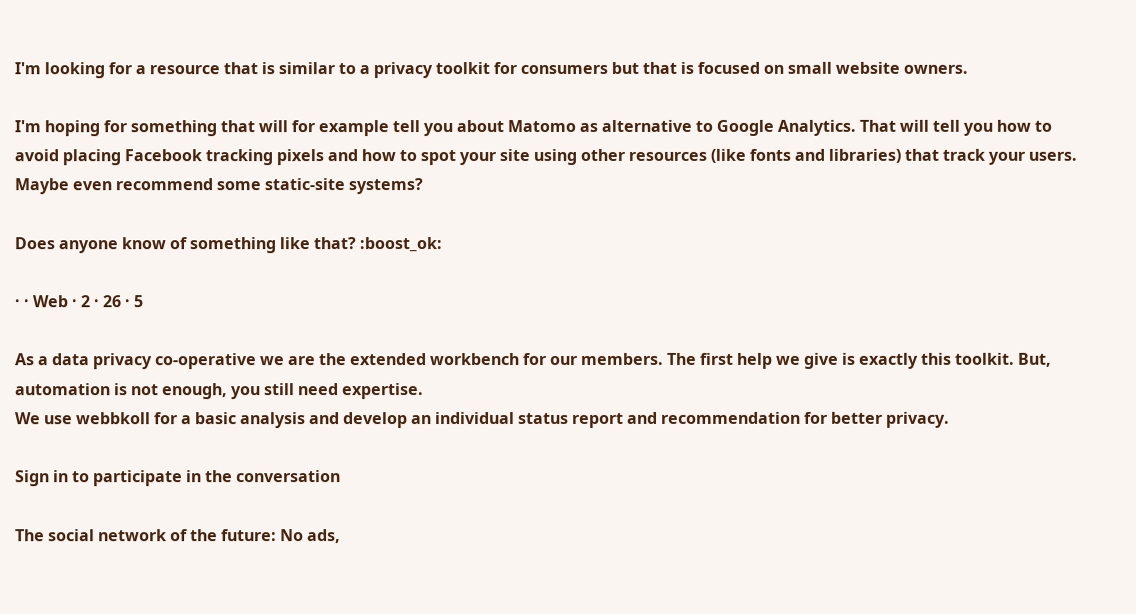I'm looking for a resource that is similar to a privacy toolkit for consumers but that is focused on small website owners.

I'm hoping for something that will for example tell you about Matomo as alternative to Google Analytics. That will tell you how to avoid placing Facebook tracking pixels and how to spot your site using other resources (like fonts and libraries) that track your users. Maybe even recommend some static-site systems?

Does anyone know of something like that? :boost_ok:

· · Web · 2 · 26 · 5

As a data privacy co-operative we are the extended workbench for our members. The first help we give is exactly this toolkit. But, automation is not enough, you still need expertise.
We use webbkoll for a basic analysis and develop an individual status report and recommendation for better privacy.

Sign in to participate in the conversation

The social network of the future: No ads,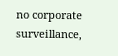no corporate surveillance,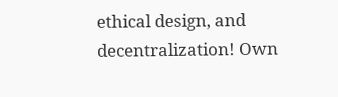ethical design, and decentralization! Own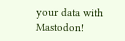your data with Mastodon!